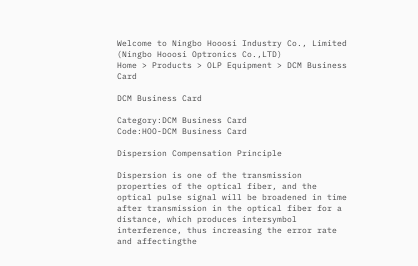Welcome to Ningbo Hooosi Industry Co., Limited (Ningbo Hooosi Optronics Co.,LTD)
Home > Products > OLP Equipment > DCM Business Card

DCM Business Card

Category:DCM Business Card
Code:HOO-DCM Business Card

Dispersion Compensation Principle

Dispersion is one of the transmission properties of the optical fiber, and the optical pulse signal will be broadened in time after transmission in the optical fiber for a distance, which produces intersymbol interference, thus increasing the error rate and affectingthe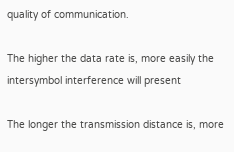quality of communication.

The higher the data rate is, more easily the intersymbol interference will present

The longer the transmission distance is, more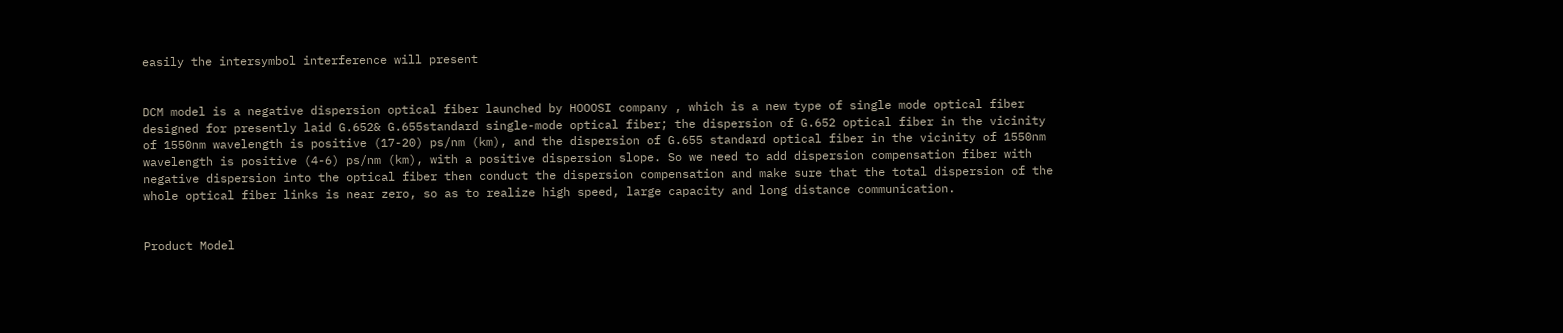easily the intersymbol interference will present


DCM model is a negative dispersion optical fiber launched by HOOOSI company , which is a new type of single mode optical fiber designed for presently laid G.652& G.655standard single-mode optical fiber; the dispersion of G.652 optical fiber in the vicinity of 1550nm wavelength is positive (17-20) ps/nm (km), and the dispersion of G.655 standard optical fiber in the vicinity of 1550nm wavelength is positive (4-6) ps/nm (km), with a positive dispersion slope. So we need to add dispersion compensation fiber with negative dispersion into the optical fiber then conduct the dispersion compensation and make sure that the total dispersion of the whole optical fiber links is near zero, so as to realize high speed, large capacity and long distance communication.


Product Model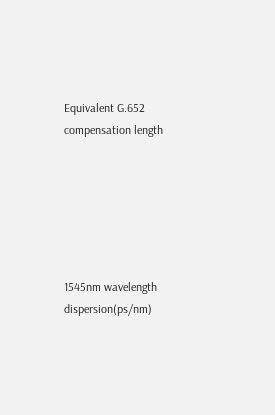Equivalent G.652 compensation length






1545nm wavelength dispersion(ps/nm)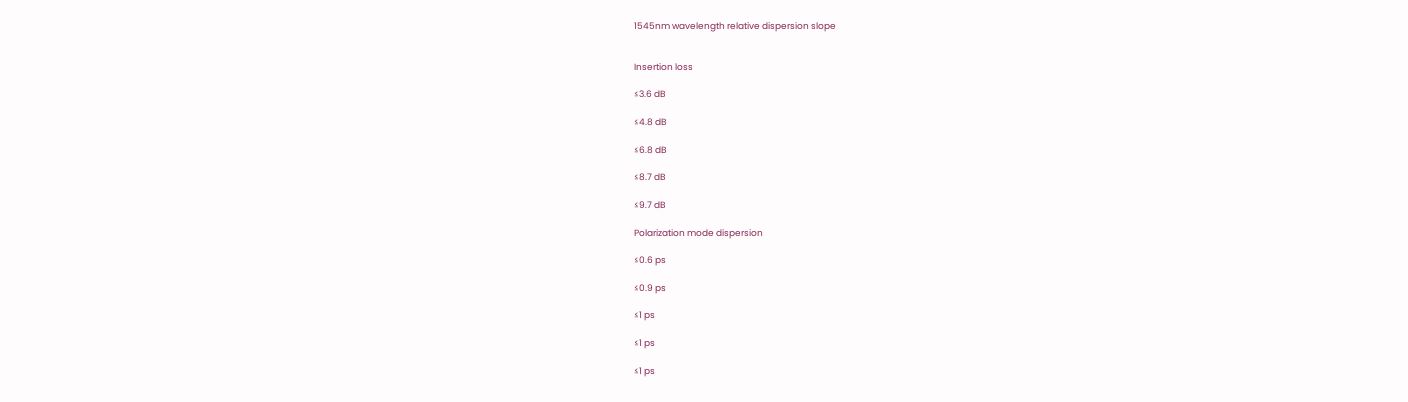1545nm wavelength relative dispersion slope


Insertion loss

≤3.6 dB

≤4.8 dB

≤6.8 dB

≤8.7 dB

≤9.7 dB

Polarization mode dispersion

≤0.6 ps

≤0.9 ps

≤1 ps

≤1 ps

≤1 ps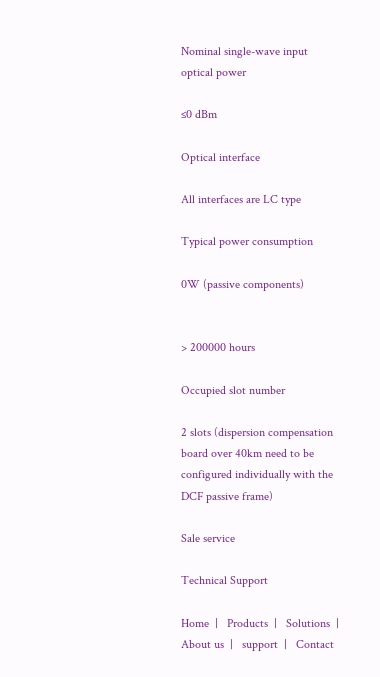Nominal single-wave input optical power

≤0 dBm

Optical interface

All interfaces are LC type

Typical power consumption

0W (passive components)


> 200000 hours

Occupied slot number

2 slots (dispersion compensation board over 40km need to be configured individually with the DCF passive frame)

Sale service

Technical Support

Home  |   Products  |   Solutions  |   About us  |   support  |   Contact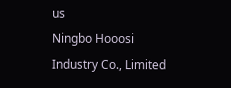us
Ningbo Hooosi Industry Co., Limited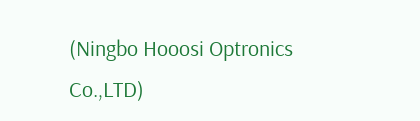(Ningbo Hooosi Optronics Co.,LTD)